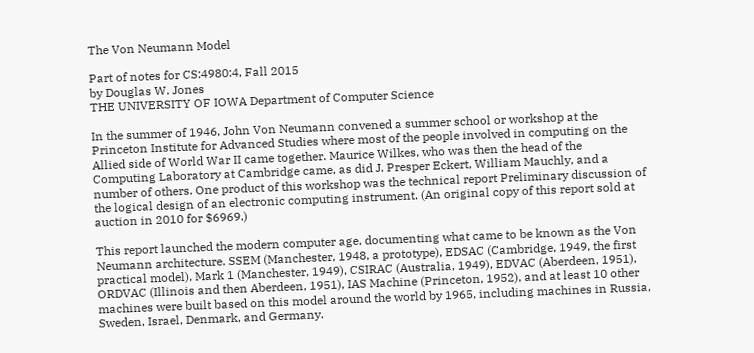The Von Neumann Model

Part of notes for CS:4980:4, Fall 2015
by Douglas W. Jones
THE UNIVERSITY OF IOWA Department of Computer Science

In the summer of 1946, John Von Neumann convened a summer school or workshop at the Princeton Institute for Advanced Studies where most of the people involved in computing on the Allied side of World War II came together. Maurice Wilkes, who was then the head of the Computing Laboratory at Cambridge came, as did J. Presper Eckert, William Mauchly, and a number of others. One product of this workshop was the technical report Preliminary discussion of the logical design of an electronic computing instrument. (An original copy of this report sold at auction in 2010 for $6969.)

This report launched the modern computer age, documenting what came to be known as the Von Neumann architecture. SSEM (Manchester, 1948, a prototype), EDSAC (Cambridge, 1949, the first practical model), Mark 1 (Manchester, 1949), CSIRAC (Australia, 1949), EDVAC (Aberdeen, 1951), ORDVAC (Illinois and then Aberdeen, 1951), IAS Machine (Princeton, 1952), and at least 10 other machines were built based on this model around the world by 1965, including machines in Russia, Sweden, Israel, Denmark, and Germany.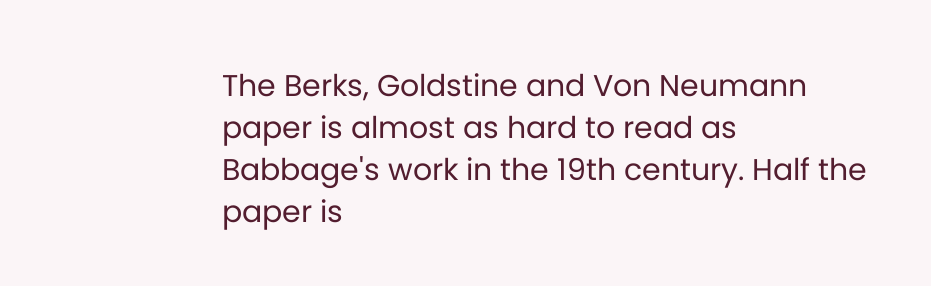The Berks, Goldstine and Von Neumann paper is almost as hard to read as Babbage's work in the 19th century. Half the paper is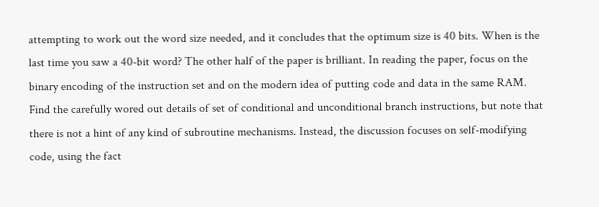attempting to work out the word size needed, and it concludes that the optimum size is 40 bits. When is the last time you saw a 40-bit word? The other half of the paper is brilliant. In reading the paper, focus on the binary encoding of the instruction set and on the modern idea of putting code and data in the same RAM. Find the carefully wored out details of set of conditional and unconditional branch instructions, but note that there is not a hint of any kind of subroutine mechanisms. Instead, the discussion focuses on self-modifying code, using the fact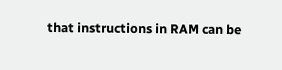that instructions in RAM can be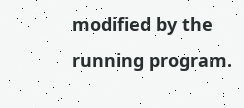modified by the running program.